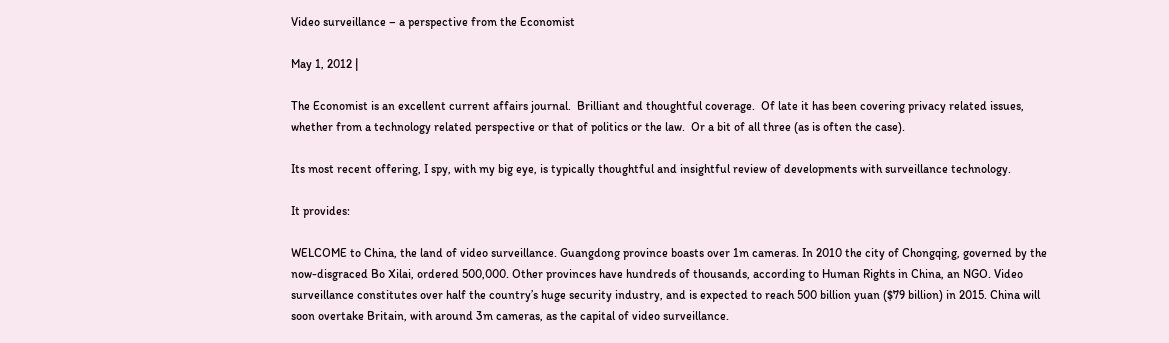Video surveillance – a perspective from the Economist

May 1, 2012 |

The Economist is an excellent current affairs journal.  Brilliant and thoughtful coverage.  Of late it has been covering privacy related issues, whether from a technology related perspective or that of politics or the law.  Or a bit of all three (as is often the case).

Its most recent offering, I spy, with my big eye, is typically thoughtful and insightful review of developments with surveillance technology.

It provides:

WELCOME to China, the land of video surveillance. Guangdong province boasts over 1m cameras. In 2010 the city of Chongqing, governed by the now-disgraced Bo Xilai, ordered 500,000. Other provinces have hundreds of thousands, according to Human Rights in China, an NGO. Video surveillance constitutes over half the country’s huge security industry, and is expected to reach 500 billion yuan ($79 billion) in 2015. China will soon overtake Britain, with around 3m cameras, as the capital of video surveillance.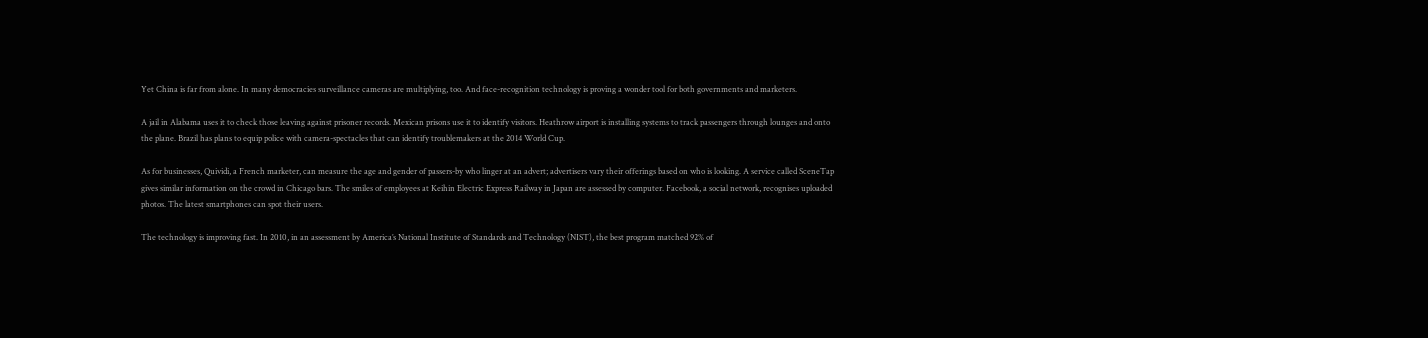Yet China is far from alone. In many democracies surveillance cameras are multiplying, too. And face-recognition technology is proving a wonder tool for both governments and marketers.

A jail in Alabama uses it to check those leaving against prisoner records. Mexican prisons use it to identify visitors. Heathrow airport is installing systems to track passengers through lounges and onto the plane. Brazil has plans to equip police with camera-spectacles that can identify troublemakers at the 2014 World Cup.

As for businesses, Quividi, a French marketer, can measure the age and gender of passers-by who linger at an advert; advertisers vary their offerings based on who is looking. A service called SceneTap gives similar information on the crowd in Chicago bars. The smiles of employees at Keihin Electric Express Railway in Japan are assessed by computer. Facebook, a social network, recognises uploaded photos. The latest smartphones can spot their users.

The technology is improving fast. In 2010, in an assessment by America’s National Institute of Standards and Technology (NIST), the best program matched 92% of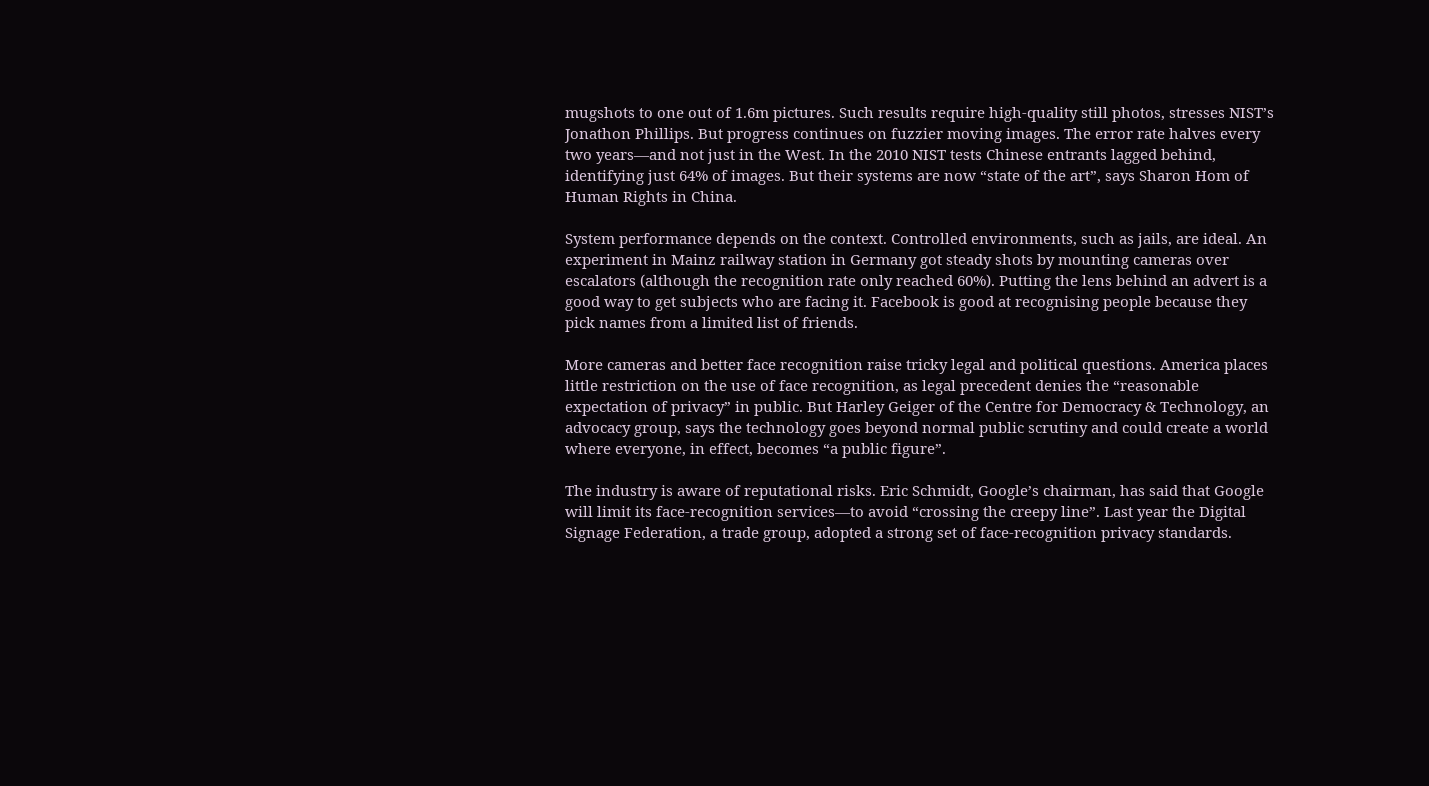mugshots to one out of 1.6m pictures. Such results require high-quality still photos, stresses NIST’s Jonathon Phillips. But progress continues on fuzzier moving images. The error rate halves every two years—and not just in the West. In the 2010 NIST tests Chinese entrants lagged behind, identifying just 64% of images. But their systems are now “state of the art”, says Sharon Hom of Human Rights in China.

System performance depends on the context. Controlled environments, such as jails, are ideal. An experiment in Mainz railway station in Germany got steady shots by mounting cameras over escalators (although the recognition rate only reached 60%). Putting the lens behind an advert is a good way to get subjects who are facing it. Facebook is good at recognising people because they pick names from a limited list of friends.

More cameras and better face recognition raise tricky legal and political questions. America places little restriction on the use of face recognition, as legal precedent denies the “reasonable expectation of privacy” in public. But Harley Geiger of the Centre for Democracy & Technology, an advocacy group, says the technology goes beyond normal public scrutiny and could create a world where everyone, in effect, becomes “a public figure”.

The industry is aware of reputational risks. Eric Schmidt, Google’s chairman, has said that Google will limit its face-recognition services—to avoid “crossing the creepy line”. Last year the Digital Signage Federation, a trade group, adopted a strong set of face-recognition privacy standards.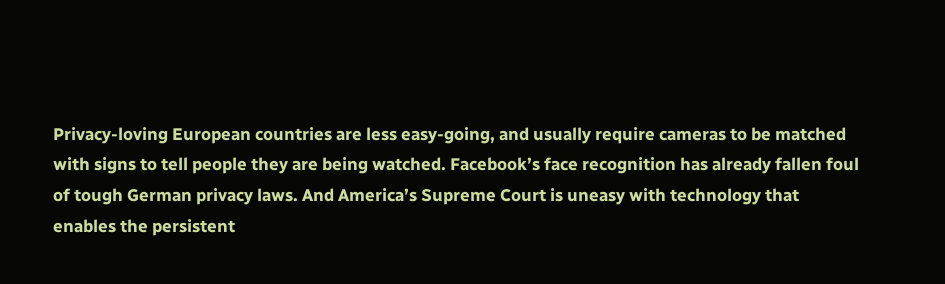Privacy-loving European countries are less easy-going, and usually require cameras to be matched with signs to tell people they are being watched. Facebook’s face recognition has already fallen foul of tough German privacy laws. And America’s Supreme Court is uneasy with technology that enables the persistent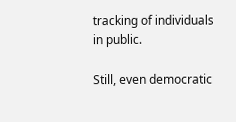tracking of individuals in public.

Still, even democratic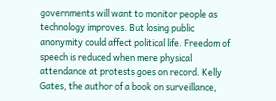governments will want to monitor people as technology improves. But losing public anonymity could affect political life. Freedom of speech is reduced when mere physical attendance at protests goes on record. Kelly Gates, the author of a book on surveillance,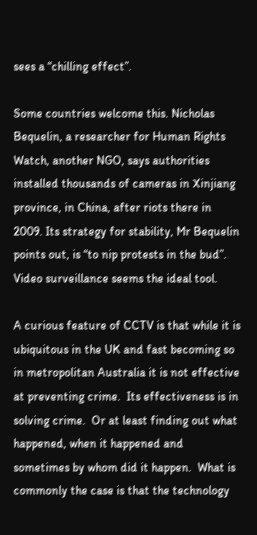sees a “chilling effect”.

Some countries welcome this. Nicholas Bequelin, a researcher for Human Rights Watch, another NGO, says authorities installed thousands of cameras in Xinjiang province, in China, after riots there in 2009. Its strategy for stability, Mr Bequelin points out, is “to nip protests in the bud”. Video surveillance seems the ideal tool.

A curious feature of CCTV is that while it is ubiquitous in the UK and fast becoming so in metropolitan Australia it is not effective at preventing crime.  Its effectiveness is in solving crime.  Or at least finding out what happened, when it happened and sometimes by whom did it happen.  What is commonly the case is that the technology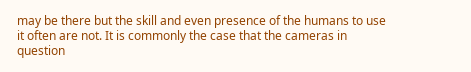may be there but the skill and even presence of the humans to use it often are not. It is commonly the case that the cameras in question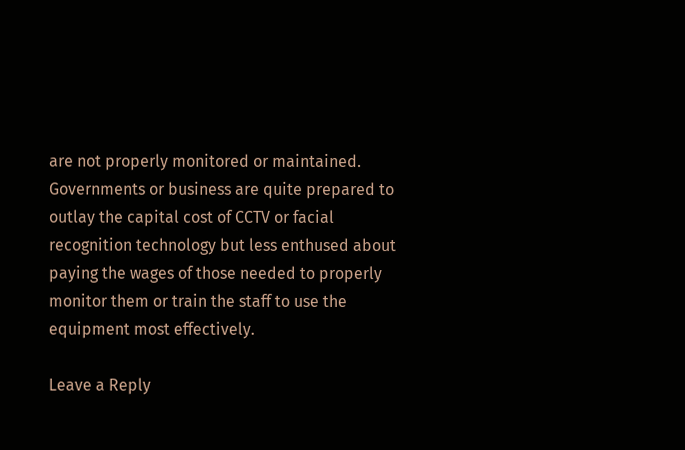are not properly monitored or maintained.  Governments or business are quite prepared to outlay the capital cost of CCTV or facial recognition technology but less enthused about paying the wages of those needed to properly monitor them or train the staff to use the equipment most effectively.

Leave a Reply